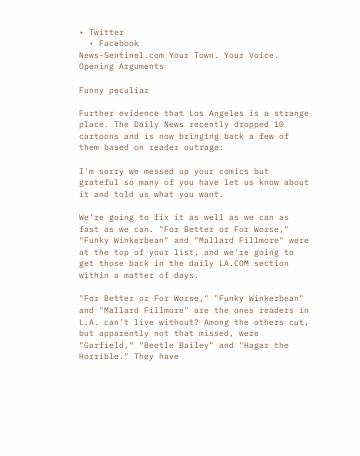• Twitter
  • Facebook
News-Sentinel.com Your Town. Your Voice.
Opening Arguments

Funny peculiar

Further evidence that Los Angeles is a strange place. The Daily News recently dropped 10 cartoons and is now bringing back a few of them based on reader outrage:

I'm sorry we messed up your comics but grateful so many of you have let us know about it and told us what you want.

We're going to fix it as well as we can as fast as we can. "For Better or For Worse," "Funky Winkerbean" and "Mallard Fillmore" were at the top of your list, and we're going to get those back in the daily LA.COM section within a matter of days.

"For Better or For Worse," "Funky Winkerbean" and "Mallard Fillmore" are the ones readers in L.A. can't live without? Among the others cut, but apparently not that missed, were "Garfield," "Beetle Bailey" and "Hagar the Horrible." They have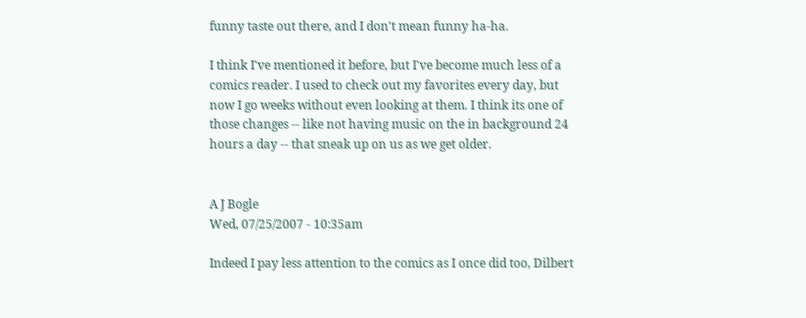funny taste out there, and I don't mean funny ha-ha.

I think I've mentioned it before, but I've become much less of a comics reader. I used to check out my favorites every day, but now I go weeks without even looking at them. I think its one of those changes -- like not having music on the in background 24 hours a day -- that sneak up on us as we get older.


A J Bogle
Wed, 07/25/2007 - 10:35am

Indeed I pay less attention to the comics as I once did too, Dilbert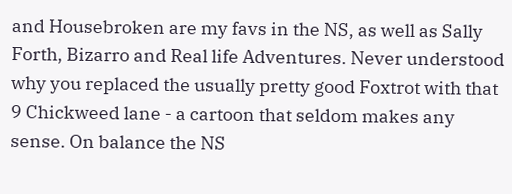and Housebroken are my favs in the NS, as well as Sally Forth, Bizarro and Real life Adventures. Never understood why you replaced the usually pretty good Foxtrot with that 9 Chickweed lane - a cartoon that seldom makes any sense. On balance the NS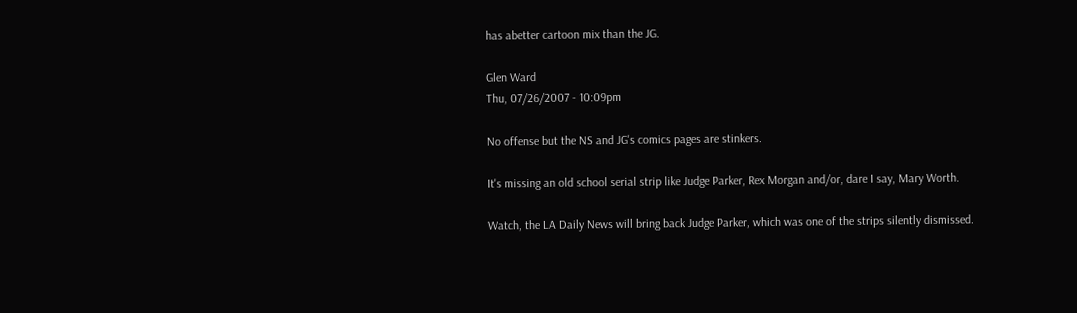has abetter cartoon mix than the JG.

Glen Ward
Thu, 07/26/2007 - 10:09pm

No offense but the NS and JG's comics pages are stinkers.

It's missing an old school serial strip like Judge Parker, Rex Morgan and/or, dare I say, Mary Worth.

Watch, the LA Daily News will bring back Judge Parker, which was one of the strips silently dismissed.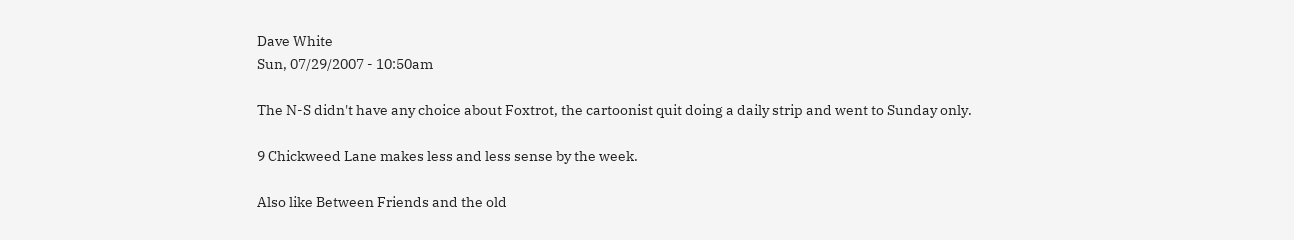Dave White
Sun, 07/29/2007 - 10:50am

The N-S didn't have any choice about Foxtrot, the cartoonist quit doing a daily strip and went to Sunday only.

9 Chickweed Lane makes less and less sense by the week.

Also like Between Friends and the old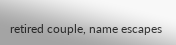retired couple, name escapes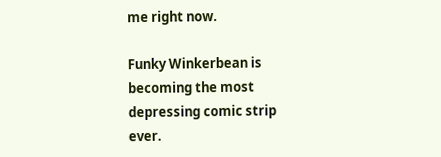me right now.

Funky Winkerbean is becoming the most depressing comic strip ever.